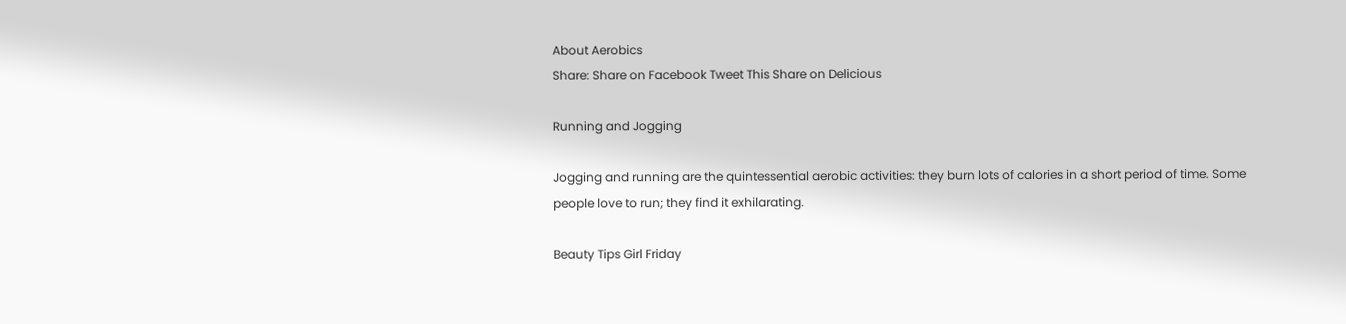About Aerobics
Share: Share on Facebook Tweet This Share on Delicious

Running and Jogging

Jogging and running are the quintessential aerobic activities: they burn lots of calories in a short period of time. Some people love to run; they find it exhilarating.

Beauty Tips Girl Friday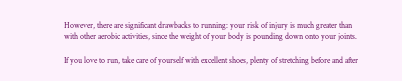However, there are significant drawbacks to running: your risk of injury is much greater than with other aerobic activities, since the weight of your body is pounding down onto your joints.

If you love to run, take care of yourself with excellent shoes, plenty of stretching before and after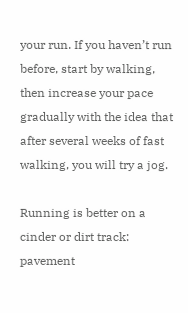your run. If you haven’t run before, start by walking, then increase your pace gradually with the idea that after several weeks of fast walking, you will try a jog.

Running is better on a cinder or dirt track: pavement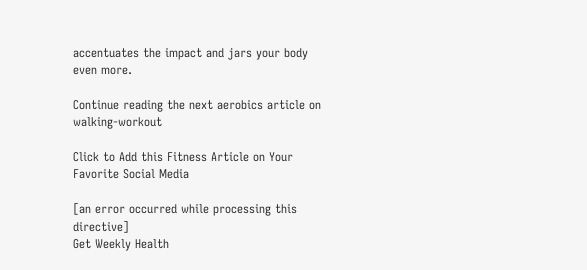accentuates the impact and jars your body even more.

Continue reading the next aerobics article on walking-workout

Click to Add this Fitness Article on Your Favorite Social Media

[an error occurred while processing this directive]
Get Weekly Health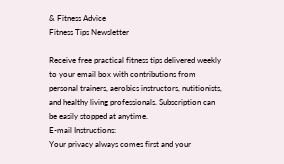& Fitness Advice
Fitness Tips Newsletter

Receive free practical fitness tips delivered weekly to your email box with contributions from personal trainers, aerobics instructors, nutitionists, and healthy living professionals. Subscription can be easily stopped at anytime.
E-mail Instructions:
Your privacy always comes first and your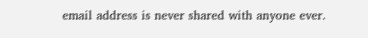email address is never shared with anyone ever.